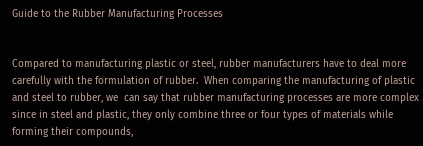Guide to the Rubber Manufacturing Processes


Compared to manufacturing plastic or steel, rubber manufacturers have to deal more carefully with the formulation of rubber.  When comparing the manufacturing of plastic and steel to rubber, we  can say that rubber manufacturing processes are more complex since in steel and plastic, they only combine three or four types of materials while forming their compounds,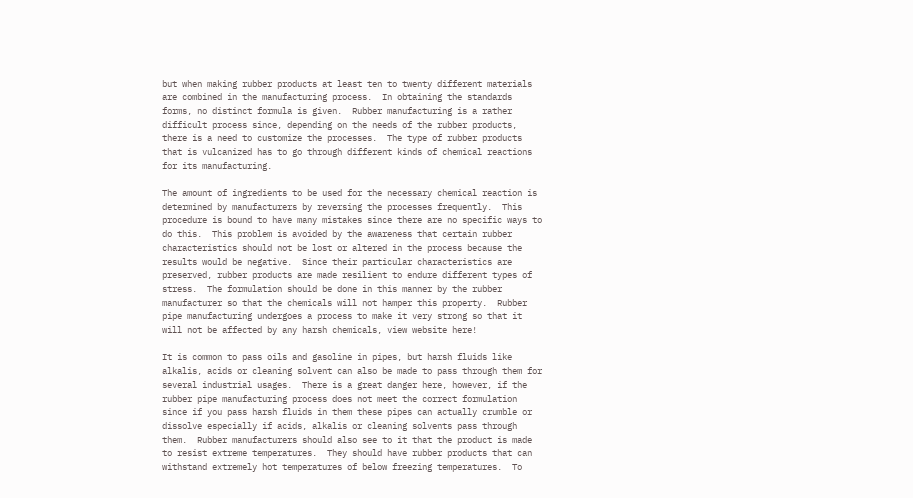but when making rubber products at least ten to twenty different materials are combined in the manufacturing process.  In obtaining the standards forms, no distinct formula is given.  Rubber manufacturing is a rather difficult process since, depending on the needs of the rubber products, there is a need to customize the processes.  The type of rubber products that is vulcanized has to go through different kinds of chemical reactions for its manufacturing.

The amount of ingredients to be used for the necessary chemical reaction is determined by manufacturers by reversing the processes frequently.  This procedure is bound to have many mistakes since there are no specific ways to do this.  This problem is avoided by the awareness that certain rubber characteristics should not be lost or altered in the process because the results would be negative.  Since their particular characteristics are preserved, rubber products are made resilient to endure different types of stress.  The formulation should be done in this manner by the rubber manufacturer so that the chemicals will not hamper this property.  Rubber pipe manufacturing undergoes a process to make it very strong so that it will not be affected by any harsh chemicals, view website here!

It is common to pass oils and gasoline in pipes, but harsh fluids like alkalis, acids or cleaning solvent can also be made to pass through them for several industrial usages.  There is a great danger here, however, if the rubber pipe manufacturing process does not meet the correct formulation since if you pass harsh fluids in them these pipes can actually crumble or dissolve especially if acids, alkalis or cleaning solvents pass through them.  Rubber manufacturers should also see to it that the product is made to resist extreme temperatures.  They should have rubber products that can withstand extremely hot temperatures of below freezing temperatures.  To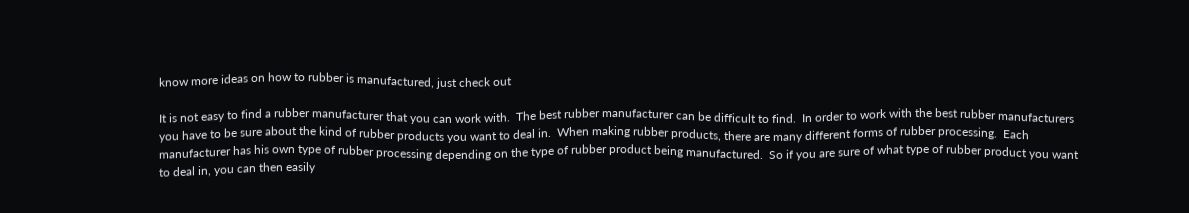know more ideas on how to rubber is manufactured, just check out

It is not easy to find a rubber manufacturer that you can work with.  The best rubber manufacturer can be difficult to find.  In order to work with the best rubber manufacturers you have to be sure about the kind of rubber products you want to deal in.  When making rubber products, there are many different forms of rubber processing.  Each manufacturer has his own type of rubber processing depending on the type of rubber product being manufactured.  So if you are sure of what type of rubber product you want to deal in, you can then easily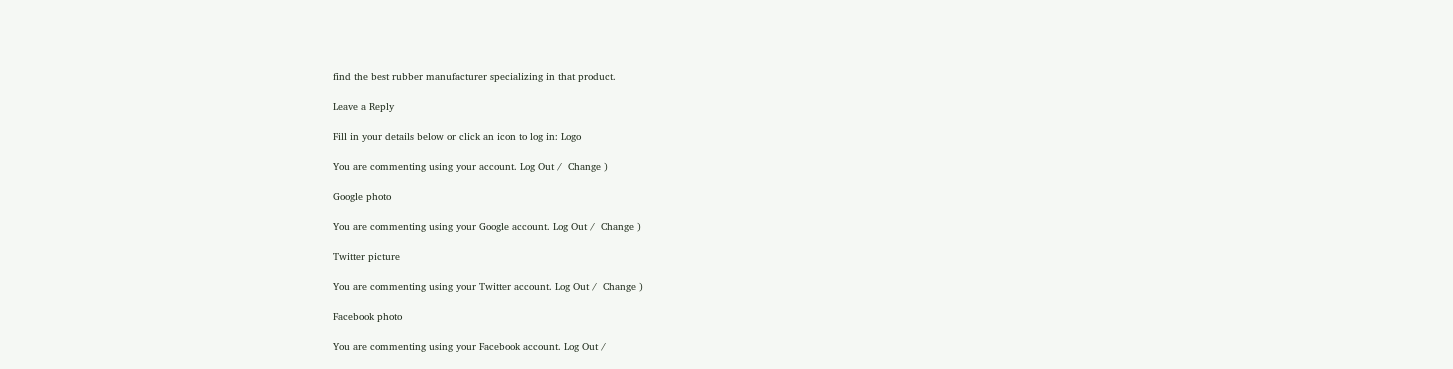find the best rubber manufacturer specializing in that product.

Leave a Reply

Fill in your details below or click an icon to log in: Logo

You are commenting using your account. Log Out /  Change )

Google photo

You are commenting using your Google account. Log Out /  Change )

Twitter picture

You are commenting using your Twitter account. Log Out /  Change )

Facebook photo

You are commenting using your Facebook account. Log Out /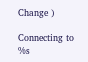Change )

Connecting to %s